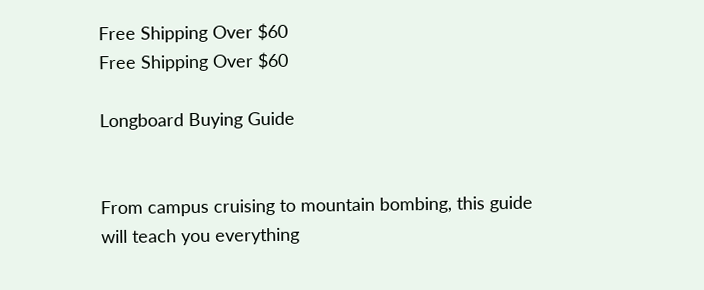Free Shipping Over $60
Free Shipping Over $60

Longboard Buying Guide


From campus cruising to mountain bombing, this guide will teach you everything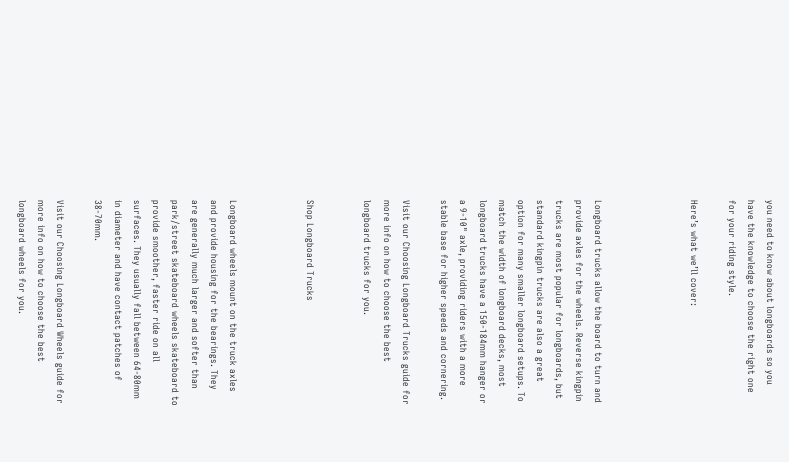you need to know about longboards so you have the knowledge to choose the right one for your riding style.

Here’s what we’ll cover:




Longboard trucks allow the board to turn and provide axles for the wheels. Reverse kingpin trucks are most popular for longboards, but standard kingpin trucks are also a great option for many smaller longboard setups. To match the width of longboard decks, most longboard trucks have a 150-184mm hanger or a 9-10" axle, providing riders with a more stable base for higher speeds and cornering.

Visit our Choosing Longboard Trucks guide for more info on how to choose the best longboard trucks for you.


Shop Longboard Trucks



Longboard wheels mount on the truck axles and provide housing for the bearings. They are generally much larger and softer than park/street skateboard wheels skateboard to provide smoother, faster ride on all surfaces. They usually fall between 64-80mm in diameter and have contact patches of 38-70mm.

Visit our Choosing Longboard Wheels guide for more info on how to choose the best longboard wheels for you.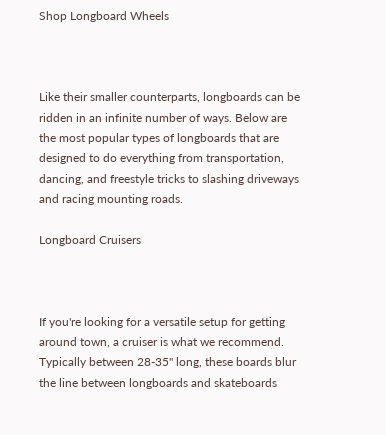Shop Longboard Wheels



Like their smaller counterparts, longboards can be ridden in an infinite number of ways. Below are the most popular types of longboards that are designed to do everything from transportation, dancing, and freestyle tricks to slashing driveways and racing mounting roads.

Longboard Cruisers



If you're looking for a versatile setup for getting around town, a cruiser is what we recommend. Typically between 28-35" long, these boards blur the line between longboards and skateboards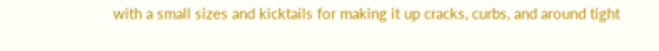with a small sizes and kicktails for making it up cracks, curbs, and around tight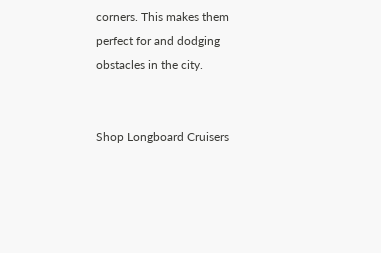corners. This makes them perfect for and dodging obstacles in the city.


Shop Longboard Cruisers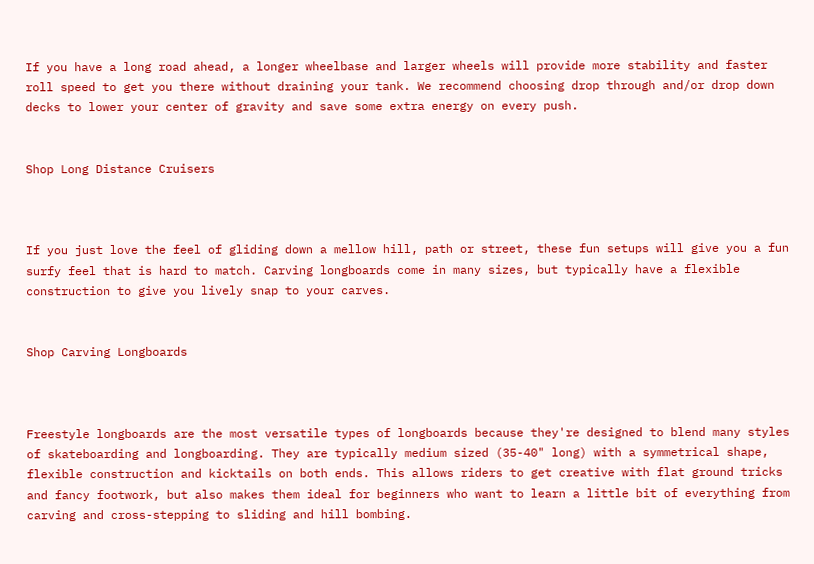If you have a long road ahead, a longer wheelbase and larger wheels will provide more stability and faster roll speed to get you there without draining your tank. We recommend choosing drop through and/or drop down decks to lower your center of gravity and save some extra energy on every push.


Shop Long Distance Cruisers



If you just love the feel of gliding down a mellow hill, path or street, these fun setups will give you a fun surfy feel that is hard to match. Carving longboards come in many sizes, but typically have a flexible construction to give you lively snap to your carves.


Shop Carving Longboards



Freestyle longboards are the most versatile types of longboards because they're designed to blend many styles of skateboarding and longboarding. They are typically medium sized (35-40" long) with a symmetrical shape, flexible construction and kicktails on both ends. This allows riders to get creative with flat ground tricks and fancy footwork, but also makes them ideal for beginners who want to learn a little bit of everything from carving and cross-stepping to sliding and hill bombing.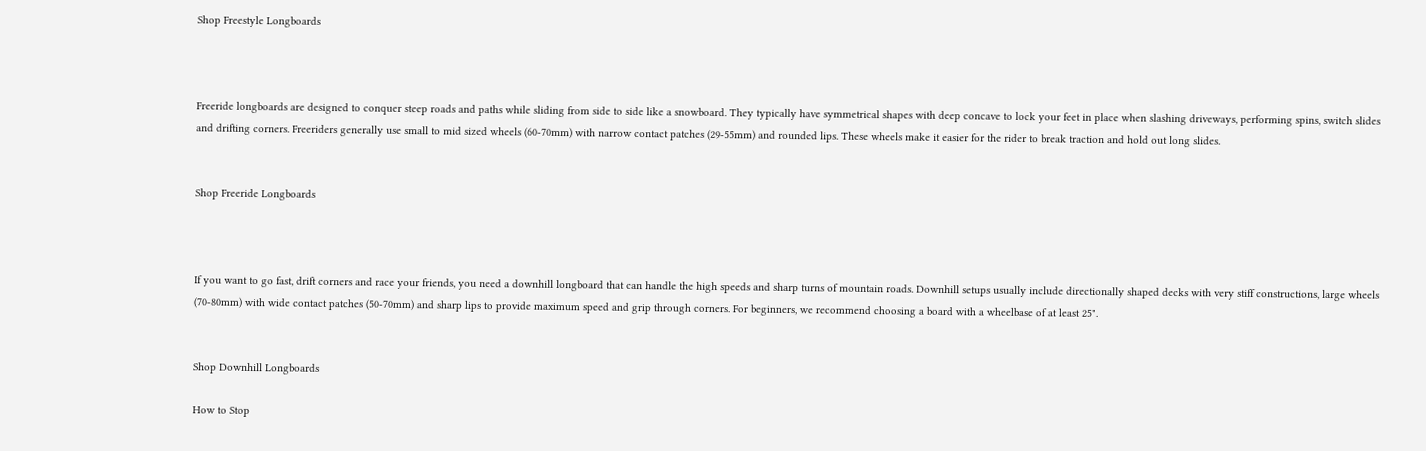Shop Freestyle Longboards



Freeride longboards are designed to conquer steep roads and paths while sliding from side to side like a snowboard. They typically have symmetrical shapes with deep concave to lock your feet in place when slashing driveways, performing spins, switch slides and drifting corners. Freeriders generally use small to mid sized wheels (60-70mm) with narrow contact patches (29-55mm) and rounded lips. These wheels make it easier for the rider to break traction and hold out long slides.


Shop Freeride Longboards



If you want to go fast, drift corners and race your friends, you need a downhill longboard that can handle the high speeds and sharp turns of mountain roads. Downhill setups usually include directionally shaped decks with very stiff constructions, large wheels (70-80mm) with wide contact patches (50-70mm) and sharp lips to provide maximum speed and grip through corners. For beginners, we recommend choosing a board with a wheelbase of at least 25".


Shop Downhill Longboards

How to Stop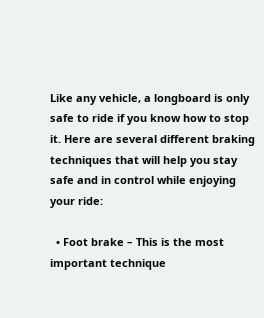Like any vehicle, a longboard is only safe to ride if you know how to stop it. Here are several different braking techniques that will help you stay safe and in control while enjoying your ride:

  • Foot brake – This is the most important technique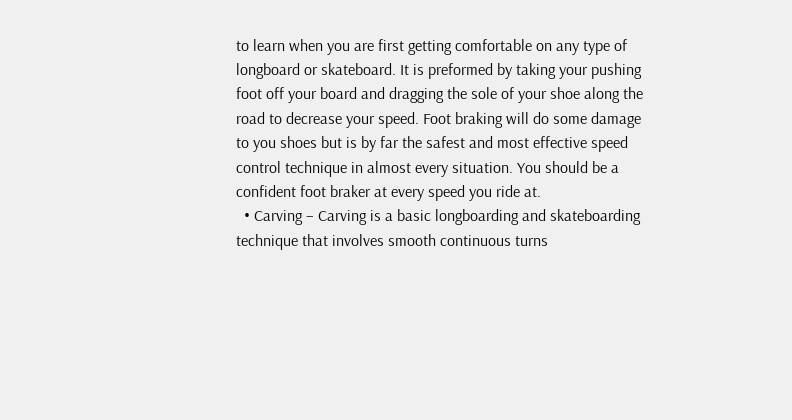to learn when you are first getting comfortable on any type of longboard or skateboard. It is preformed by taking your pushing foot off your board and dragging the sole of your shoe along the road to decrease your speed. Foot braking will do some damage to you shoes but is by far the safest and most effective speed control technique in almost every situation. You should be a confident foot braker at every speed you ride at.
  • Carving – Carving is a basic longboarding and skateboarding technique that involves smooth continuous turns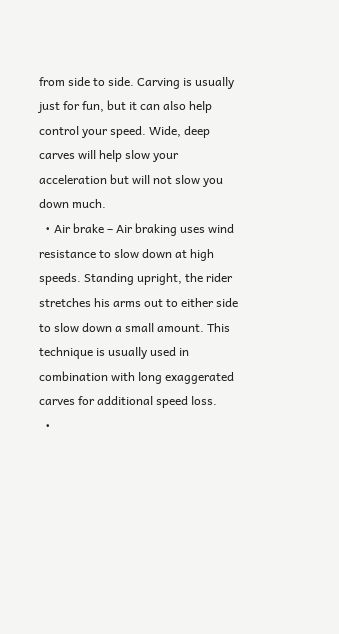from side to side. Carving is usually just for fun, but it can also help control your speed. Wide, deep carves will help slow your acceleration but will not slow you down much.
  • Air brake – Air braking uses wind resistance to slow down at high speeds. Standing upright, the rider stretches his arms out to either side to slow down a small amount. This technique is usually used in combination with long exaggerated carves for additional speed loss.
  •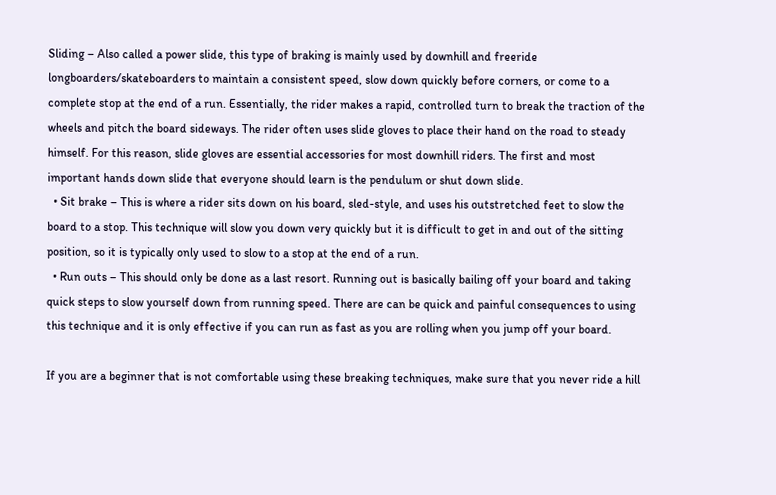Sliding – Also called a power slide, this type of braking is mainly used by downhill and freeride longboarders/skateboarders to maintain a consistent speed, slow down quickly before corners, or come to a complete stop at the end of a run. Essentially, the rider makes a rapid, controlled turn to break the traction of the wheels and pitch the board sideways. The rider often uses slide gloves to place their hand on the road to steady himself. For this reason, slide gloves are essential accessories for most downhill riders. The first and most important hands down slide that everyone should learn is the pendulum or shut down slide.
  • Sit brake – This is where a rider sits down on his board, sled-style, and uses his outstretched feet to slow the board to a stop. This technique will slow you down very quickly but it is difficult to get in and out of the sitting position, so it is typically only used to slow to a stop at the end of a run.
  • Run outs – This should only be done as a last resort. Running out is basically bailing off your board and taking quick steps to slow yourself down from running speed. There are can be quick and painful consequences to using this technique and it is only effective if you can run as fast as you are rolling when you jump off your board.

If you are a beginner that is not comfortable using these breaking techniques, make sure that you never ride a hill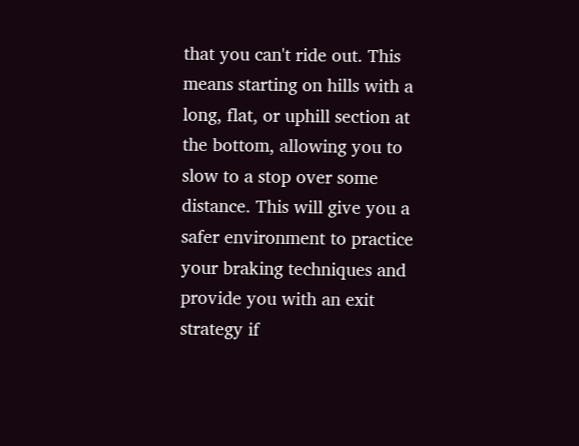that you can't ride out. This means starting on hills with a long, flat, or uphill section at the bottom, allowing you to slow to a stop over some distance. This will give you a safer environment to practice your braking techniques and provide you with an exit strategy if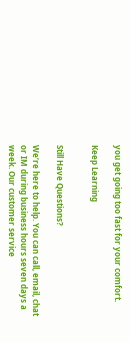you get going too fast for your comfort.

Keep Learning


Still Have Questions?

We’re here to help. You can call, email, chat or IM during business hours seven days a week. Our customer service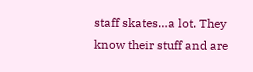staff skates…a lot. They know their stuff and are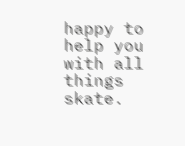happy to help you with all things skate.